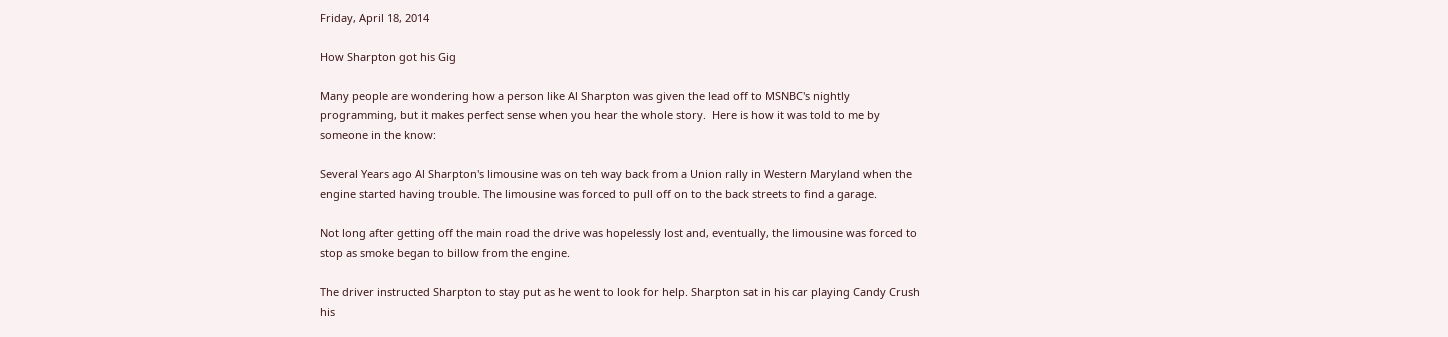Friday, April 18, 2014

How Sharpton got his Gig

Many people are wondering how a person like Al Sharpton was given the lead off to MSNBC's nightly programming, but it makes perfect sense when you hear the whole story.  Here is how it was told to me by someone in the know:

Several Years ago Al Sharpton's limousine was on teh way back from a Union rally in Western Maryland when the engine started having trouble. The limousine was forced to pull off on to the back streets to find a garage.

Not long after getting off the main road the drive was hopelessly lost and, eventually, the limousine was forced to stop as smoke began to billow from the engine.

The driver instructed Sharpton to stay put as he went to look for help. Sharpton sat in his car playing Candy Crush his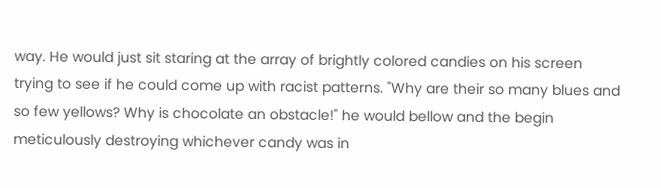way. He would just sit staring at the array of brightly colored candies on his screen trying to see if he could come up with racist patterns. "Why are their so many blues and so few yellows? Why is chocolate an obstacle!" he would bellow and the begin meticulously destroying whichever candy was in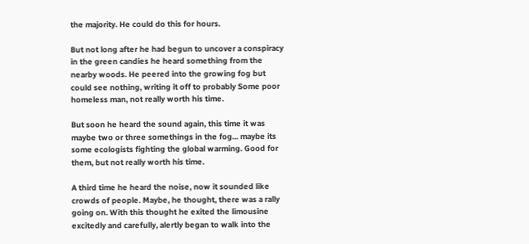the majority. He could do this for hours.

But not long after he had begun to uncover a conspiracy in the green candies he heard something from the nearby woods. He peered into the growing fog but could see nothing, writing it off to probably Some poor homeless man, not really worth his time.

But soon he heard the sound again, this time it was maybe two or three somethings in the fog... maybe its some ecologists fighting the global warming. Good for them, but not really worth his time.

A third time he heard the noise, now it sounded like crowds of people. Maybe, he thought, there was a rally going on. With this thought he exited the limousine excitedly and carefully, alertly began to walk into the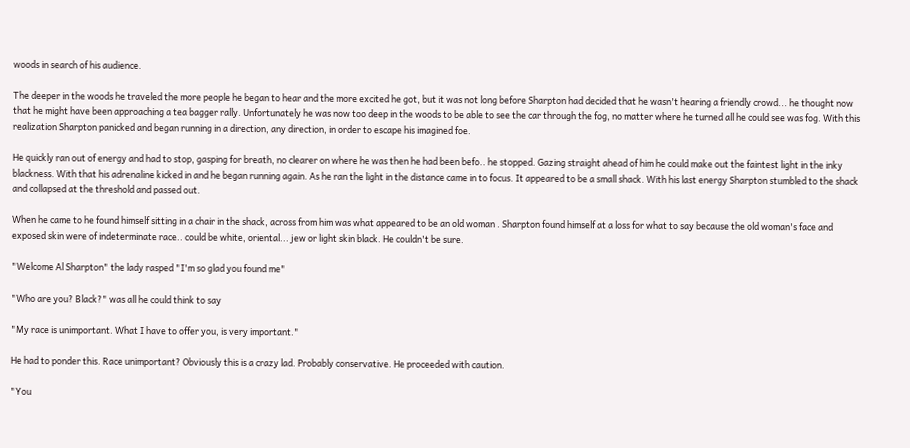woods in search of his audience.

The deeper in the woods he traveled the more people he began to hear and the more excited he got, but it was not long before Sharpton had decided that he wasn't hearing a friendly crowd... he thought now that he might have been approaching a tea bagger rally. Unfortunately he was now too deep in the woods to be able to see the car through the fog, no matter where he turned all he could see was fog. With this realization Sharpton panicked and began running in a direction, any direction, in order to escape his imagined foe.

He quickly ran out of energy and had to stop, gasping for breath, no clearer on where he was then he had been befo.. he stopped. Gazing straight ahead of him he could make out the faintest light in the inky blackness. With that his adrenaline kicked in and he began running again. As he ran the light in the distance came in to focus. It appeared to be a small shack. With his last energy Sharpton stumbled to the shack and collapsed at the threshold and passed out.

When he came to he found himself sitting in a chair in the shack, across from him was what appeared to be an old woman . Sharpton found himself at a loss for what to say because the old woman's face and exposed skin were of indeterminate race.. could be white, oriental... jew or light skin black. He couldn't be sure.

"Welcome Al Sharpton" the lady rasped "I'm so glad you found me"

"Who are you? Black?" was all he could think to say

"My race is unimportant. What I have to offer you, is very important."

He had to ponder this. Race unimportant? Obviously this is a crazy lad. Probably conservative. He proceeded with caution.

"You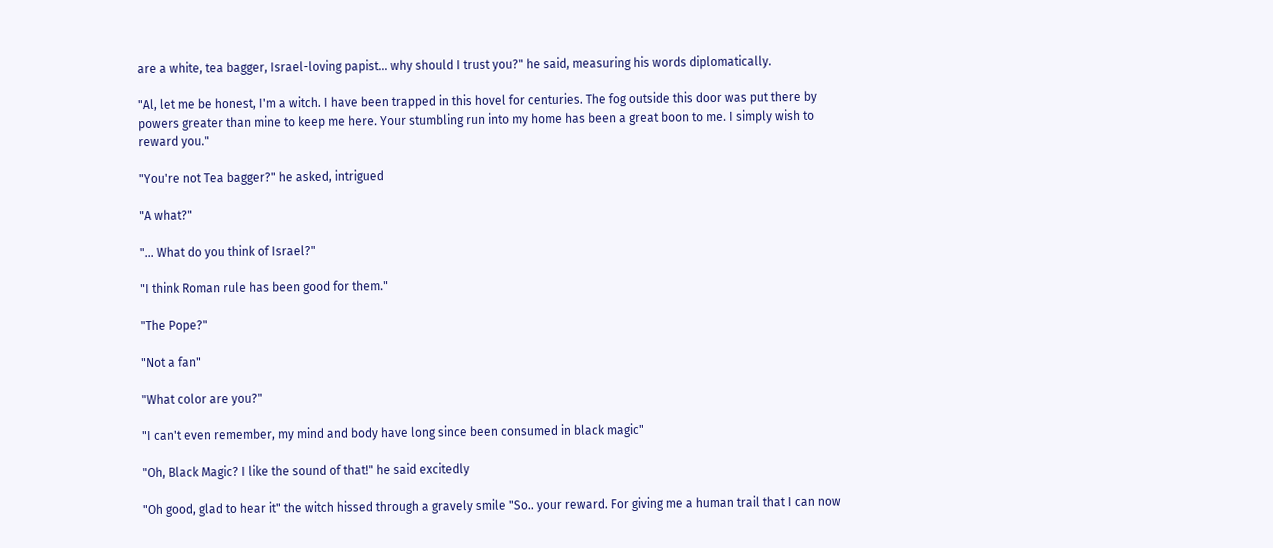are a white, tea bagger, Israel-loving papist... why should I trust you?" he said, measuring his words diplomatically.

"Al, let me be honest, I'm a witch. I have been trapped in this hovel for centuries. The fog outside this door was put there by powers greater than mine to keep me here. Your stumbling run into my home has been a great boon to me. I simply wish to reward you."

"You're not Tea bagger?" he asked, intrigued

"A what?"

"... What do you think of Israel?"

"I think Roman rule has been good for them."

"The Pope?"

"Not a fan"

"What color are you?"

"I can't even remember, my mind and body have long since been consumed in black magic"

"Oh, Black Magic? I like the sound of that!" he said excitedly

"Oh good, glad to hear it" the witch hissed through a gravely smile "So.. your reward. For giving me a human trail that I can now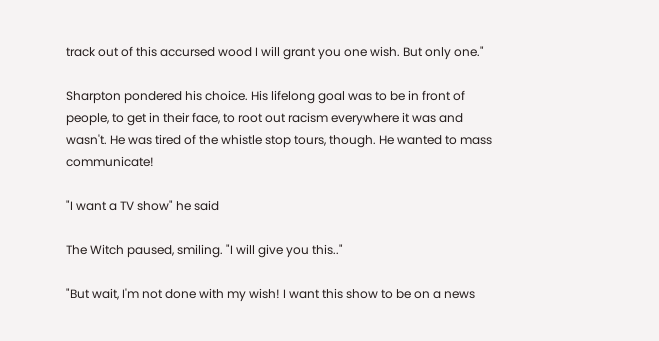track out of this accursed wood I will grant you one wish. But only one."

Sharpton pondered his choice. His lifelong goal was to be in front of people, to get in their face, to root out racism everywhere it was and wasn't. He was tired of the whistle stop tours, though. He wanted to mass communicate!

"I want a TV show" he said

The Witch paused, smiling. "I will give you this.."

"But wait, I'm not done with my wish! I want this show to be on a news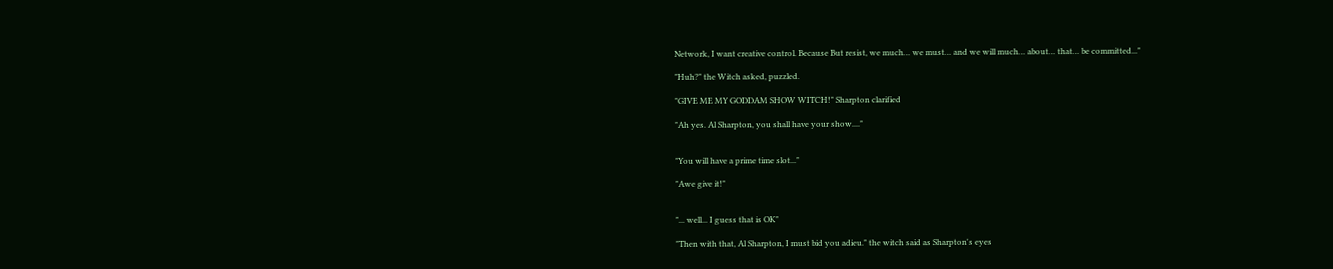Network, I want creative control. Because But resist, we much… we must… and we will much… about… that… be committed..."

"Huh?" the Witch asked, puzzled.

"GIVE ME MY GODDAM SHOW WITCH!" Sharpton clarified

"Ah yes. Al Sharpton, you shall have your show...."


"You will have a prime time slot..."

"Awe give it!"


"... well... I guess that is OK"

"Then with that, Al Sharpton, I must bid you adieu." the witch said as Sharpton's eyes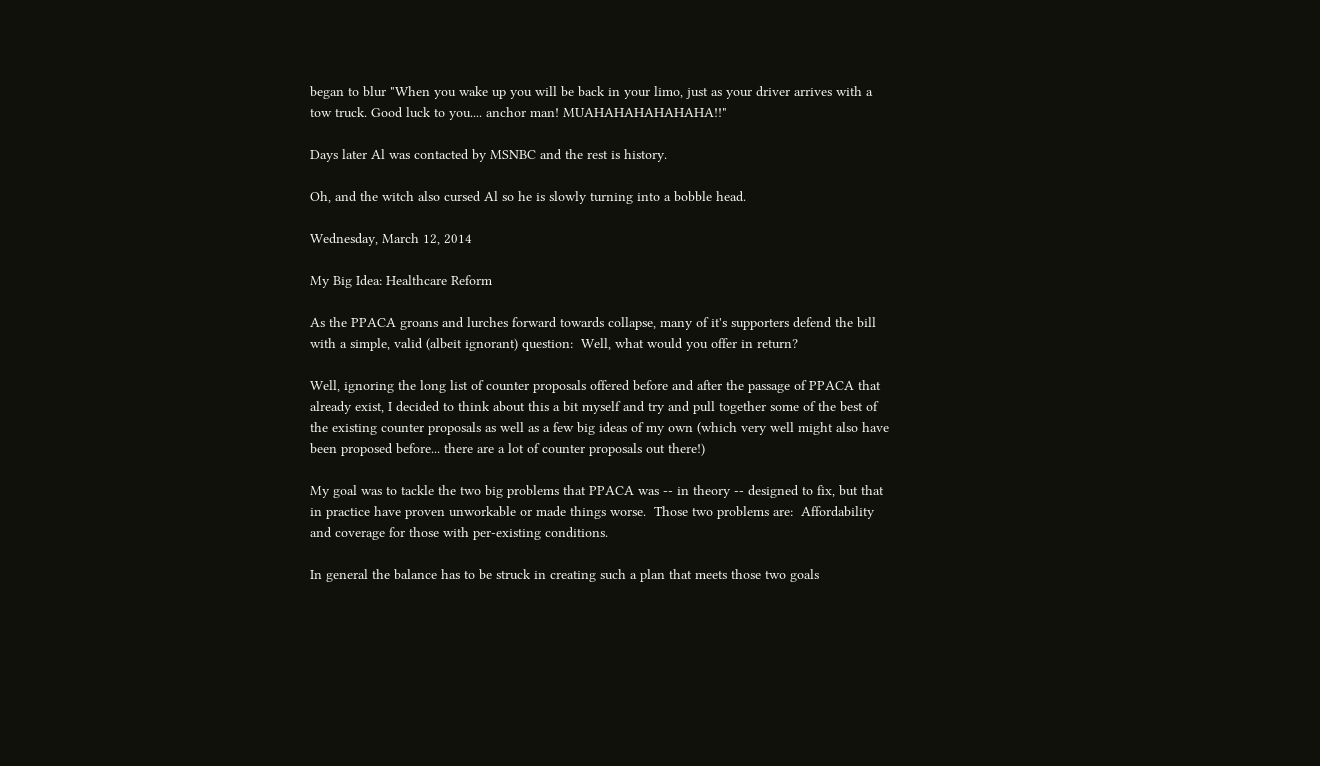began to blur "When you wake up you will be back in your limo, just as your driver arrives with a tow truck. Good luck to you.... anchor man! MUAHAHAHAHAHAHA!!"

Days later Al was contacted by MSNBC and the rest is history.

Oh, and the witch also cursed Al so he is slowly turning into a bobble head.

Wednesday, March 12, 2014

My Big Idea: Healthcare Reform

As the PPACA groans and lurches forward towards collapse, many of it's supporters defend the bill with a simple, valid (albeit ignorant) question:  Well, what would you offer in return?

Well, ignoring the long list of counter proposals offered before and after the passage of PPACA that already exist, I decided to think about this a bit myself and try and pull together some of the best of the existing counter proposals as well as a few big ideas of my own (which very well might also have been proposed before... there are a lot of counter proposals out there!)

My goal was to tackle the two big problems that PPACA was -- in theory -- designed to fix, but that in practice have proven unworkable or made things worse.  Those two problems are:  Affordability and coverage for those with per-existing conditions.

In general the balance has to be struck in creating such a plan that meets those two goals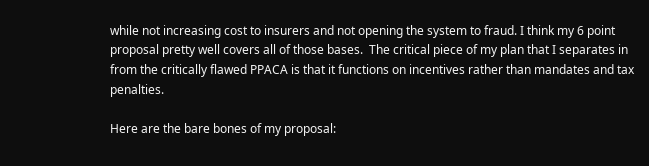while not increasing cost to insurers and not opening the system to fraud. I think my 6 point proposal pretty well covers all of those bases.  The critical piece of my plan that I separates in from the critically flawed PPACA is that it functions on incentives rather than mandates and tax penalties.

Here are the bare bones of my proposal: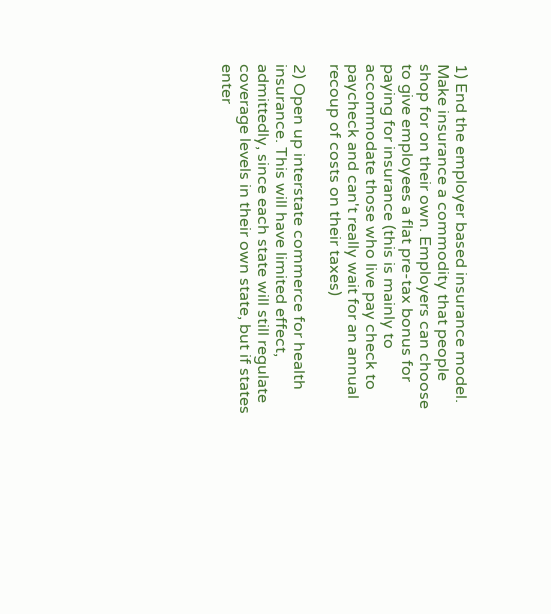1) End the employer based insurance model. Make insurance a commodity that people shop for on their own. Employers can choose to give employees a flat pre-tax bonus for paying for insurance (this is mainly to accommodate those who live pay check to paycheck and can't really wait for an annual recoup of costs on their taxes)

2) Open up interstate commerce for health insurance. This will have limited effect, admittedly, since each state will still regulate coverage levels in their own state, but if states enter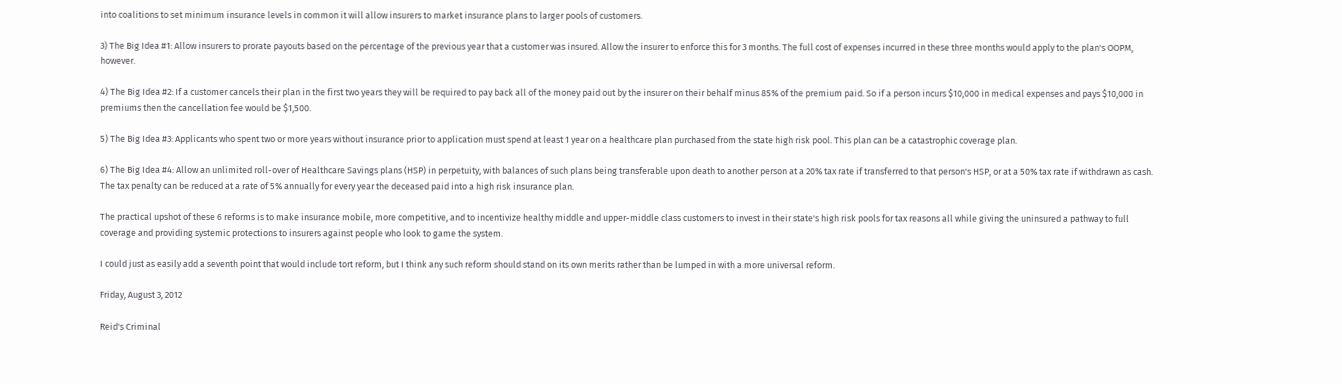into coalitions to set minimum insurance levels in common it will allow insurers to market insurance plans to larger pools of customers.

3) The Big Idea #1: Allow insurers to prorate payouts based on the percentage of the previous year that a customer was insured. Allow the insurer to enforce this for 3 months. The full cost of expenses incurred in these three months would apply to the plan's OOPM, however.

4) The Big Idea #2: If a customer cancels their plan in the first two years they will be required to pay back all of the money paid out by the insurer on their behalf minus 85% of the premium paid. So if a person incurs $10,000 in medical expenses and pays $10,000 in premiums then the cancellation fee would be $1,500.

5) The Big Idea #3: Applicants who spent two or more years without insurance prior to application must spend at least 1 year on a healthcare plan purchased from the state high risk pool. This plan can be a catastrophic coverage plan.

6) The Big Idea #4: Allow an unlimited roll-over of Healthcare Savings plans (HSP) in perpetuity, with balances of such plans being transferable upon death to another person at a 20% tax rate if transferred to that person's HSP, or at a 50% tax rate if withdrawn as cash. The tax penalty can be reduced at a rate of 5% annually for every year the deceased paid into a high risk insurance plan.

The practical upshot of these 6 reforms is to make insurance mobile, more competitive, and to incentivize healthy middle and upper-middle class customers to invest in their state's high risk pools for tax reasons all while giving the uninsured a pathway to full coverage and providing systemic protections to insurers against people who look to game the system.

I could just as easily add a seventh point that would include tort reform, but I think any such reform should stand on its own merits rather than be lumped in with a more universal reform.

Friday, August 3, 2012

Reid's Criminal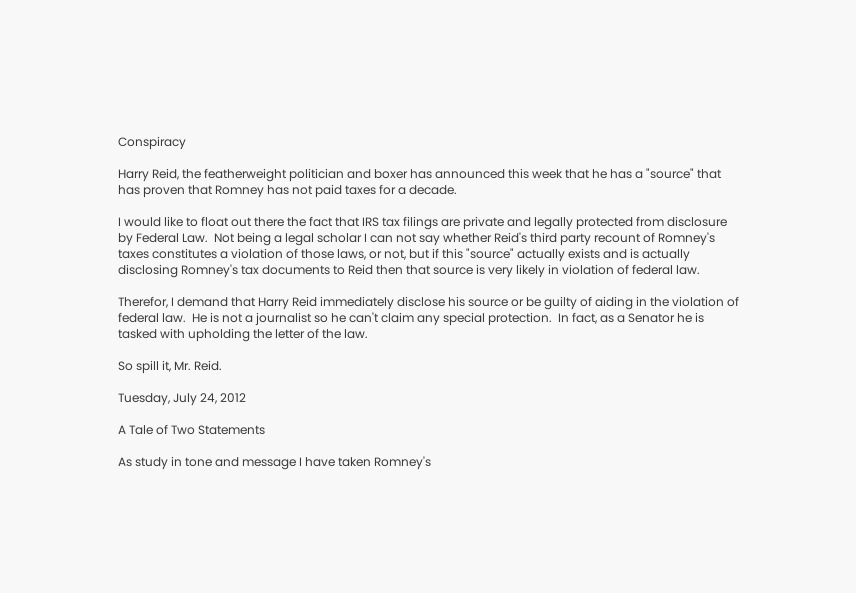Conspiracy

Harry Reid, the featherweight politician and boxer has announced this week that he has a "source" that has proven that Romney has not paid taxes for a decade.

I would like to float out there the fact that IRS tax filings are private and legally protected from disclosure by Federal Law.  Not being a legal scholar I can not say whether Reid's third party recount of Romney's taxes constitutes a violation of those laws, or not, but if this "source" actually exists and is actually disclosing Romney's tax documents to Reid then that source is very likely in violation of federal law.

Therefor, I demand that Harry Reid immediately disclose his source or be guilty of aiding in the violation of federal law.  He is not a journalist so he can't claim any special protection.  In fact, as a Senator he is tasked with upholding the letter of the law.

So spill it, Mr. Reid.

Tuesday, July 24, 2012

A Tale of Two Statements

As study in tone and message I have taken Romney's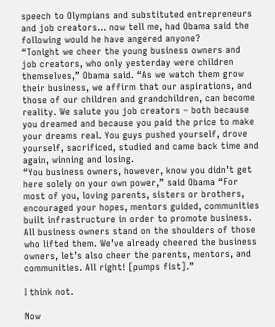speech to Olympians and substituted entrepreneurs and job creators... now tell me, had Obama said the following would he have angered anyone?
“Tonight we cheer the young business owners and job creators, who only yesterday were children themselves,” Obama said. “As we watch them grow their business, we affirm that our aspirations, and those of our children and grandchildren, can become reality. We salute you job creators – both because you dreamed and because you paid the price to make your dreams real. You guys pushed yourself, drove yourself, sacrificed, studied and came back time and again, winning and losing.
“You business owners, however, know you didn’t get here solely on your own power,” said Obama “For most of you, loving parents, sisters or brothers, encouraged your hopes, mentors guided, communities built infrastructure in order to promote business. All business owners stand on the shoulders of those who lifted them. We’ve already cheered the business owners, let’s also cheer the parents, mentors, and communities. All right! [pumps fist].”

I think not.

Now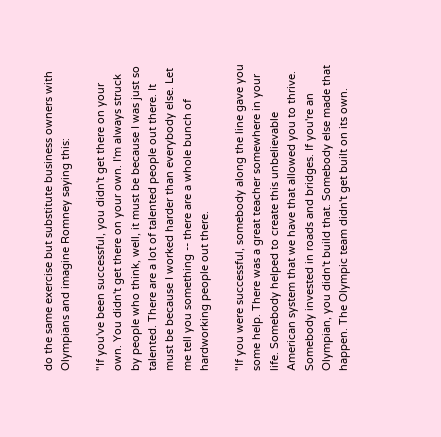do the same exercise but substitute business owners with Olympians and imagine Romney saying this:

"If you've been successful, you didn't get there on your own. You didn't get there on your own. I'm always struck by people who think, well, it must be because I was just so talented. There are a lot of talented people out there. It must be because I worked harder than everybody else. Let me tell you something -- there are a whole bunch of hardworking people out there.

"If you were successful, somebody along the line gave you some help. There was a great teacher somewhere in your life. Somebody helped to create this unbelievable American system that we have that allowed you to thrive. Somebody invested in roads and bridges. If you're an Olympian, you didn't build that. Somebody else made that happen. The Olympic team didn't get built on its own.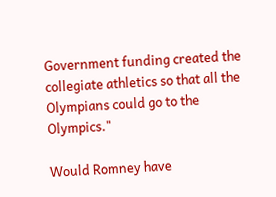Government funding created the collegiate athletics so that all the Olympians could go to the Olympics."

Would Romney have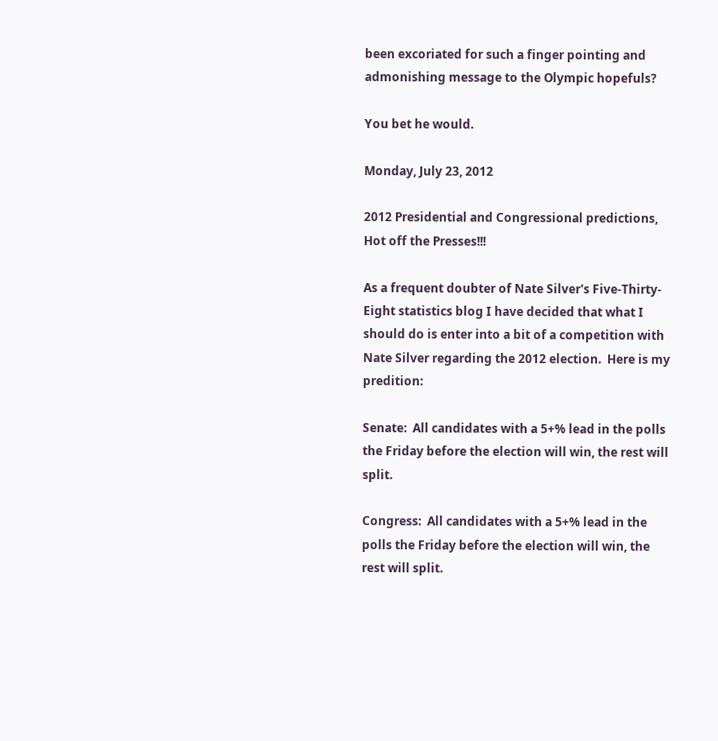been excoriated for such a finger pointing and admonishing message to the Olympic hopefuls?

You bet he would.

Monday, July 23, 2012

2012 Presidential and Congressional predictions, Hot off the Presses!!!

As a frequent doubter of Nate Silver's Five-Thirty-Eight statistics blog I have decided that what I should do is enter into a bit of a competition with Nate Silver regarding the 2012 election.  Here is my predition:

Senate:  All candidates with a 5+% lead in the polls the Friday before the election will win, the rest will split.

Congress:  All candidates with a 5+% lead in the polls the Friday before the election will win, the rest will split.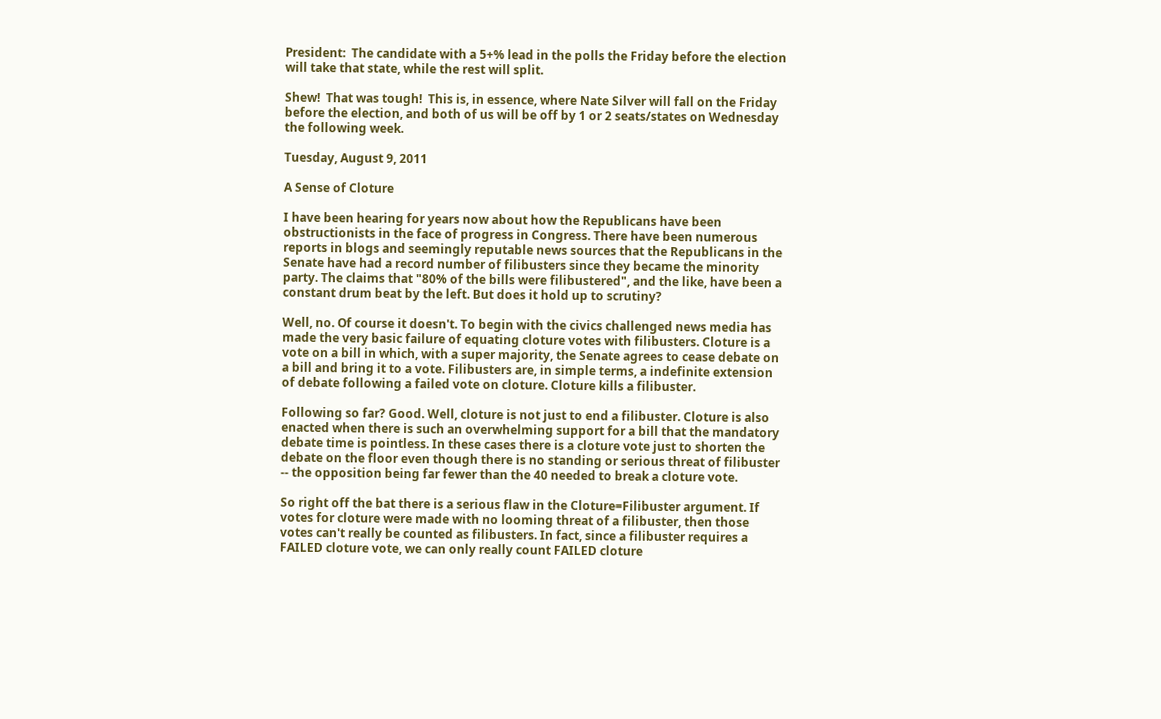President:  The candidate with a 5+% lead in the polls the Friday before the election will take that state, while the rest will split.

Shew!  That was tough!  This is, in essence, where Nate Silver will fall on the Friday before the election, and both of us will be off by 1 or 2 seats/states on Wednesday the following week.

Tuesday, August 9, 2011

A Sense of Cloture

I have been hearing for years now about how the Republicans have been obstructionists in the face of progress in Congress. There have been numerous reports in blogs and seemingly reputable news sources that the Republicans in the Senate have had a record number of filibusters since they became the minority party. The claims that "80% of the bills were filibustered", and the like, have been a constant drum beat by the left. But does it hold up to scrutiny?

Well, no. Of course it doesn't. To begin with the civics challenged news media has made the very basic failure of equating cloture votes with filibusters. Cloture is a vote on a bill in which, with a super majority, the Senate agrees to cease debate on a bill and bring it to a vote. Filibusters are, in simple terms, a indefinite extension of debate following a failed vote on cloture. Cloture kills a filibuster.

Following so far? Good. Well, cloture is not just to end a filibuster. Cloture is also enacted when there is such an overwhelming support for a bill that the mandatory debate time is pointless. In these cases there is a cloture vote just to shorten the debate on the floor even though there is no standing or serious threat of filibuster -- the opposition being far fewer than the 40 needed to break a cloture vote.

So right off the bat there is a serious flaw in the Cloture=Filibuster argument. If votes for cloture were made with no looming threat of a filibuster, then those votes can't really be counted as filibusters. In fact, since a filibuster requires a FAILED cloture vote, we can only really count FAILED cloture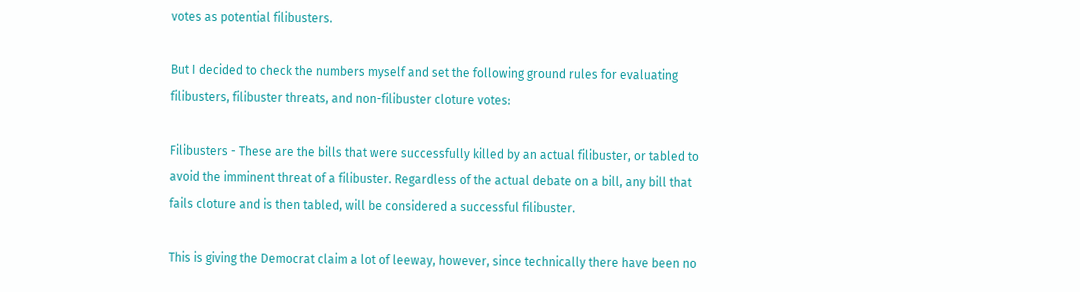votes as potential filibusters.

But I decided to check the numbers myself and set the following ground rules for evaluating filibusters, filibuster threats, and non-filibuster cloture votes:

Filibusters - These are the bills that were successfully killed by an actual filibuster, or tabled to avoid the imminent threat of a filibuster. Regardless of the actual debate on a bill, any bill that fails cloture and is then tabled, will be considered a successful filibuster.

This is giving the Democrat claim a lot of leeway, however, since technically there have been no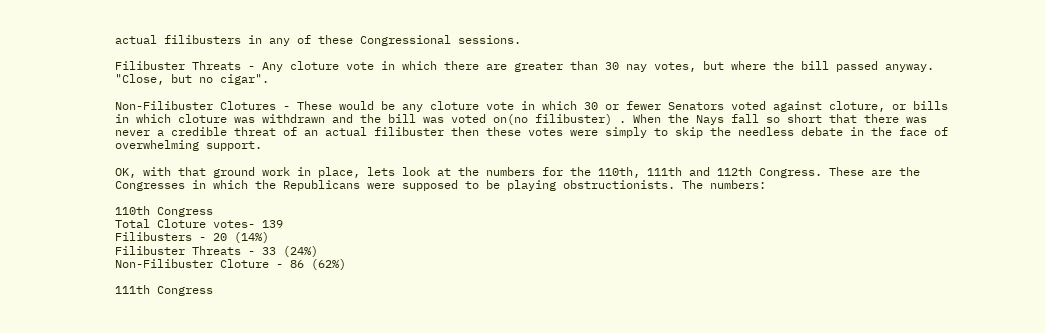actual filibusters in any of these Congressional sessions.

Filibuster Threats - Any cloture vote in which there are greater than 30 nay votes, but where the bill passed anyway. "Close, but no cigar".

Non-Filibuster Clotures - These would be any cloture vote in which 30 or fewer Senators voted against cloture, or bills in which cloture was withdrawn and the bill was voted on(no filibuster) . When the Nays fall so short that there was never a credible threat of an actual filibuster then these votes were simply to skip the needless debate in the face of overwhelming support.

OK, with that ground work in place, lets look at the numbers for the 110th, 111th and 112th Congress. These are the Congresses in which the Republicans were supposed to be playing obstructionists. The numbers:

110th Congress
Total Cloture votes- 139
Filibusters - 20 (14%)
Filibuster Threats - 33 (24%)
Non-Filibuster Cloture - 86 (62%)

111th Congress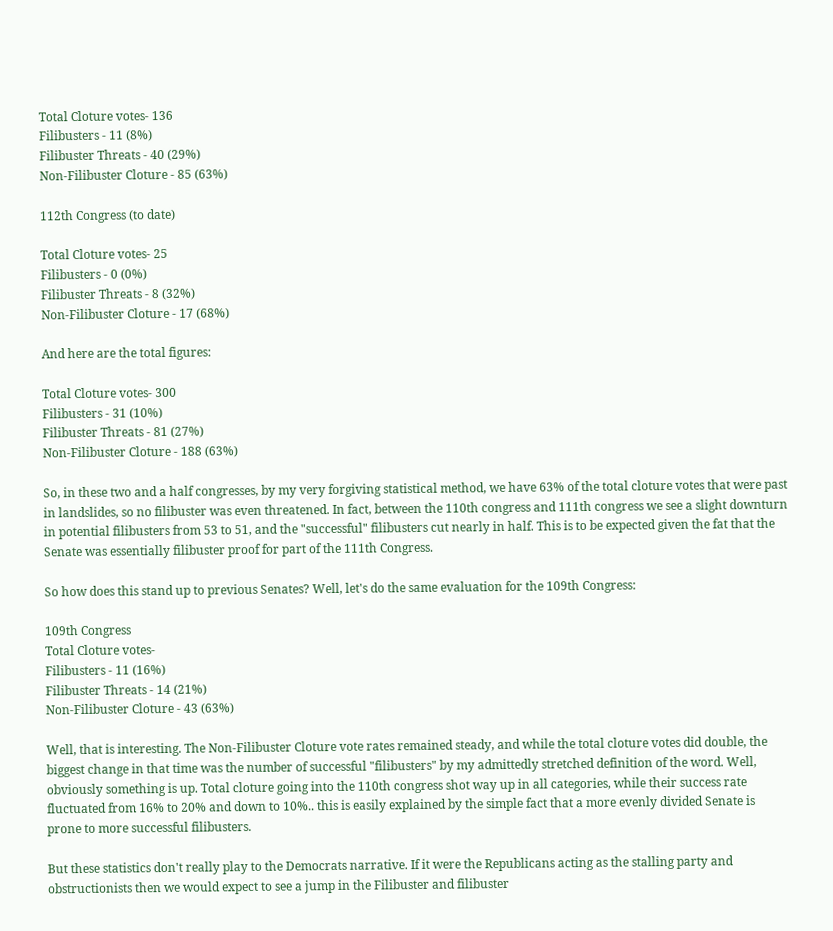Total Cloture votes- 136
Filibusters - 11 (8%)
Filibuster Threats - 40 (29%)
Non-Filibuster Cloture - 85 (63%)

112th Congress (to date)

Total Cloture votes- 25
Filibusters - 0 (0%)
Filibuster Threats - 8 (32%)
Non-Filibuster Cloture - 17 (68%)

And here are the total figures:

Total Cloture votes- 300
Filibusters - 31 (10%)
Filibuster Threats - 81 (27%)
Non-Filibuster Cloture - 188 (63%)

So, in these two and a half congresses, by my very forgiving statistical method, we have 63% of the total cloture votes that were past in landslides, so no filibuster was even threatened. In fact, between the 110th congress and 111th congress we see a slight downturn in potential filibusters from 53 to 51, and the "successful" filibusters cut nearly in half. This is to be expected given the fat that the Senate was essentially filibuster proof for part of the 111th Congress.

So how does this stand up to previous Senates? Well, let's do the same evaluation for the 109th Congress:

109th Congress
Total Cloture votes-
Filibusters - 11 (16%)
Filibuster Threats - 14 (21%)
Non-Filibuster Cloture - 43 (63%)

Well, that is interesting. The Non-Filibuster Cloture vote rates remained steady, and while the total cloture votes did double, the biggest change in that time was the number of successful "filibusters" by my admittedly stretched definition of the word. Well, obviously something is up. Total cloture going into the 110th congress shot way up in all categories, while their success rate fluctuated from 16% to 20% and down to 10%.. this is easily explained by the simple fact that a more evenly divided Senate is prone to more successful filibusters.

But these statistics don't really play to the Democrats narrative. If it were the Republicans acting as the stalling party and obstructionists then we would expect to see a jump in the Filibuster and filibuster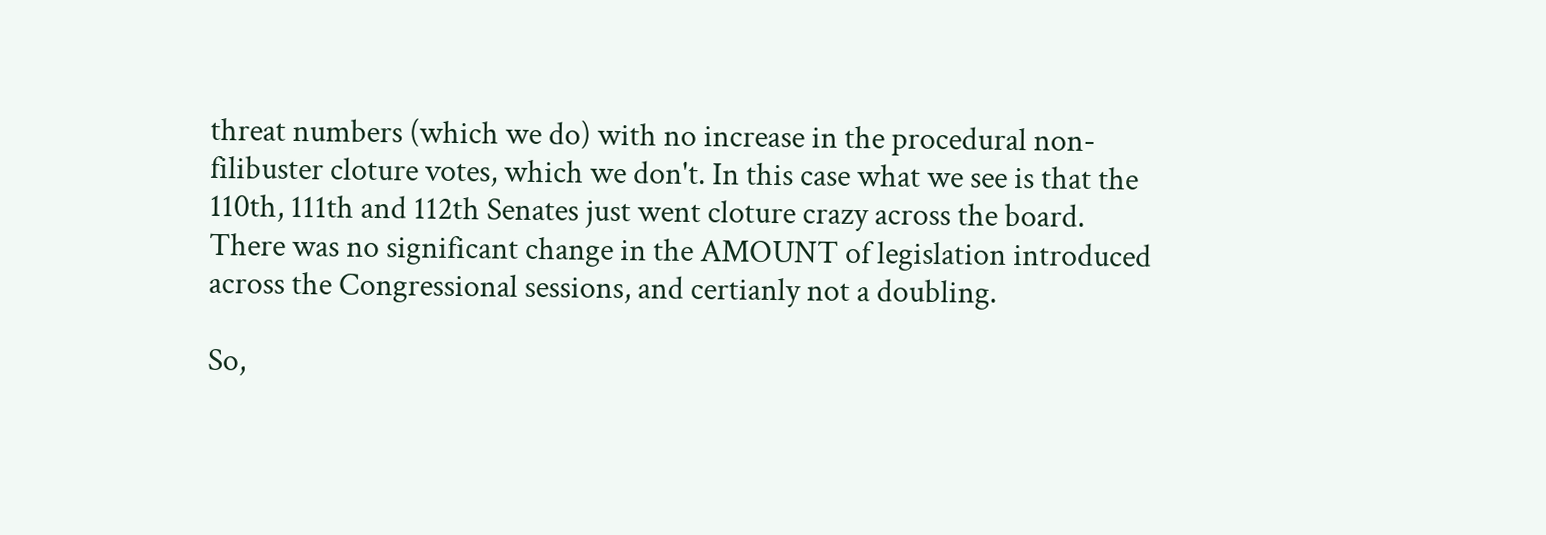threat numbers (which we do) with no increase in the procedural non-filibuster cloture votes, which we don't. In this case what we see is that the 110th, 111th and 112th Senates just went cloture crazy across the board. There was no significant change in the AMOUNT of legislation introduced across the Congressional sessions, and certianly not a doubling.

So,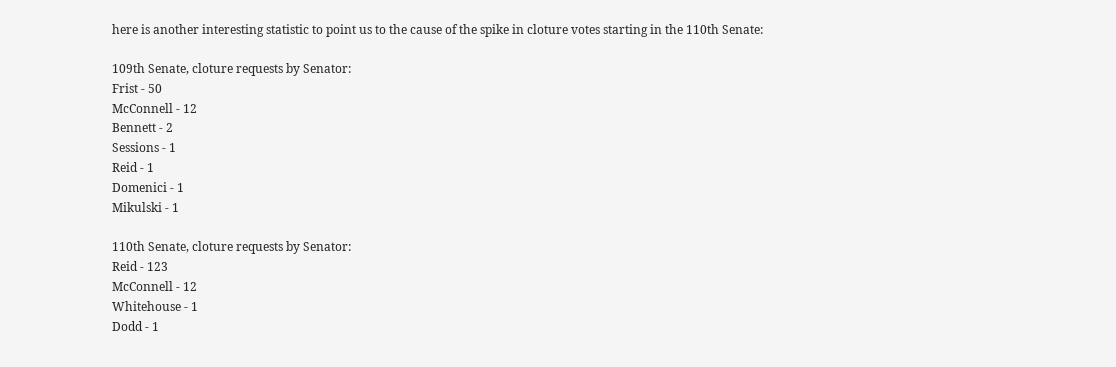here is another interesting statistic to point us to the cause of the spike in cloture votes starting in the 110th Senate:

109th Senate, cloture requests by Senator:
Frist - 50
McConnell - 12
Bennett - 2
Sessions - 1
Reid - 1
Domenici - 1
Mikulski - 1

110th Senate, cloture requests by Senator:
Reid - 123
McConnell - 12
Whitehouse - 1
Dodd - 1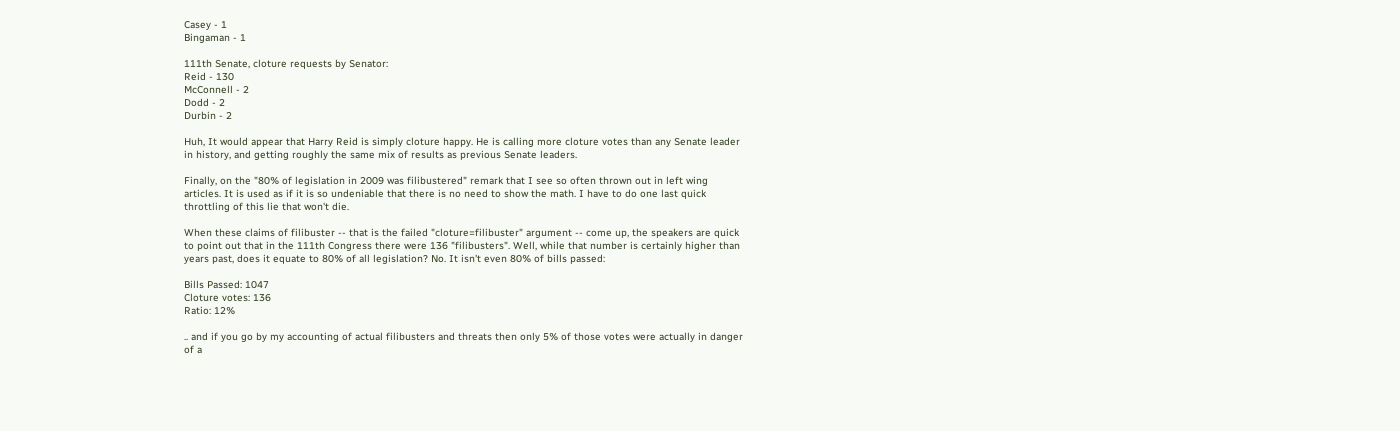Casey - 1
Bingaman - 1

111th Senate, cloture requests by Senator:
Reid - 130
McConnell - 2
Dodd - 2
Durbin - 2

Huh, It would appear that Harry Reid is simply cloture happy. He is calling more cloture votes than any Senate leader in history, and getting roughly the same mix of results as previous Senate leaders.

Finally, on the "80% of legislation in 2009 was filibustered" remark that I see so often thrown out in left wing articles. It is used as if it is so undeniable that there is no need to show the math. I have to do one last quick throttling of this lie that won't die.

When these claims of filibuster -- that is the failed "cloture=filibuster" argument -- come up, the speakers are quick to point out that in the 111th Congress there were 136 "filibusters". Well, while that number is certainly higher than years past, does it equate to 80% of all legislation? No. It isn't even 80% of bills passed:

Bills Passed: 1047
Cloture votes: 136
Ratio: 12%

.. and if you go by my accounting of actual filibusters and threats then only 5% of those votes were actually in danger of a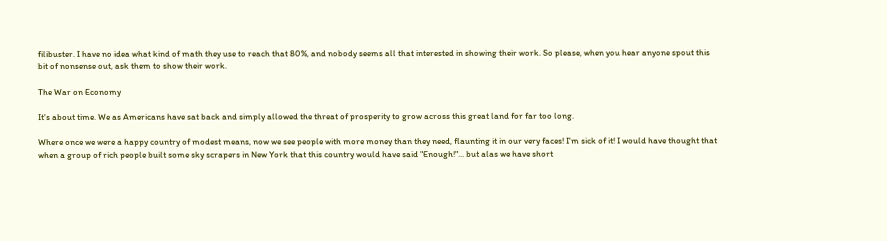filibuster. I have no idea what kind of math they use to reach that 80%, and nobody seems all that interested in showing their work. So please, when you hear anyone spout this bit of nonsense out, ask them to show their work.

The War on Economy

It's about time. We as Americans have sat back and simply allowed the threat of prosperity to grow across this great land for far too long.

Where once we were a happy country of modest means, now we see people with more money than they need, flaunting it in our very faces! I'm sick of it! I would have thought that when a group of rich people built some sky scrapers in New York that this country would have said "Enough!"... but alas we have short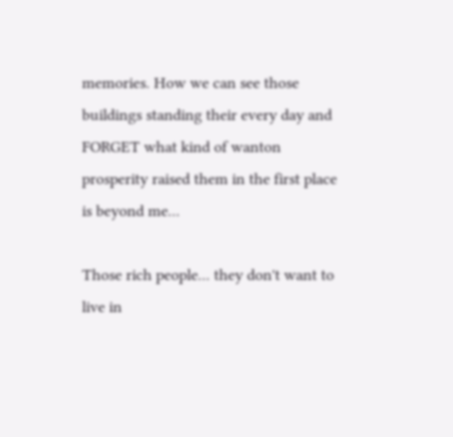memories. How we can see those buildings standing their every day and FORGET what kind of wanton prosperity raised them in the first place is beyond me...

Those rich people... they don't want to live in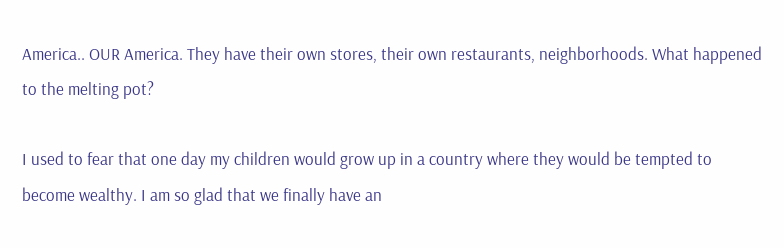America.. OUR America. They have their own stores, their own restaurants, neighborhoods. What happened to the melting pot?

I used to fear that one day my children would grow up in a country where they would be tempted to become wealthy. I am so glad that we finally have an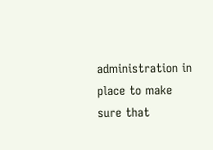administration in place to make sure that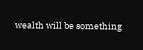wealth will be something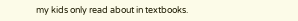my kids only read about in textbooks.